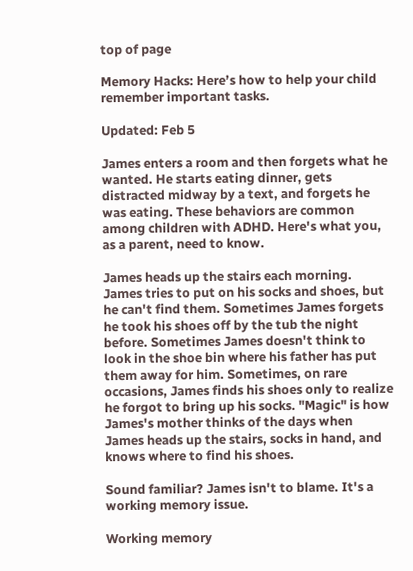top of page

Memory Hacks: Here’s how to help your child remember important tasks.

Updated: Feb 5

James enters a room and then forgets what he wanted. He starts eating dinner, gets distracted midway by a text, and forgets he was eating. These behaviors are common among children with ADHD. Here's what you, as a parent, need to know.

James heads up the stairs each morning. James tries to put on his socks and shoes, but he can't find them. Sometimes James forgets he took his shoes off by the tub the night before. Sometimes James doesn't think to look in the shoe bin where his father has put them away for him. Sometimes, on rare occasions, James finds his shoes only to realize he forgot to bring up his socks. "Magic" is how James's mother thinks of the days when James heads up the stairs, socks in hand, and knows where to find his shoes.

Sound familiar? James isn't to blame. It's a working memory issue.

Working memory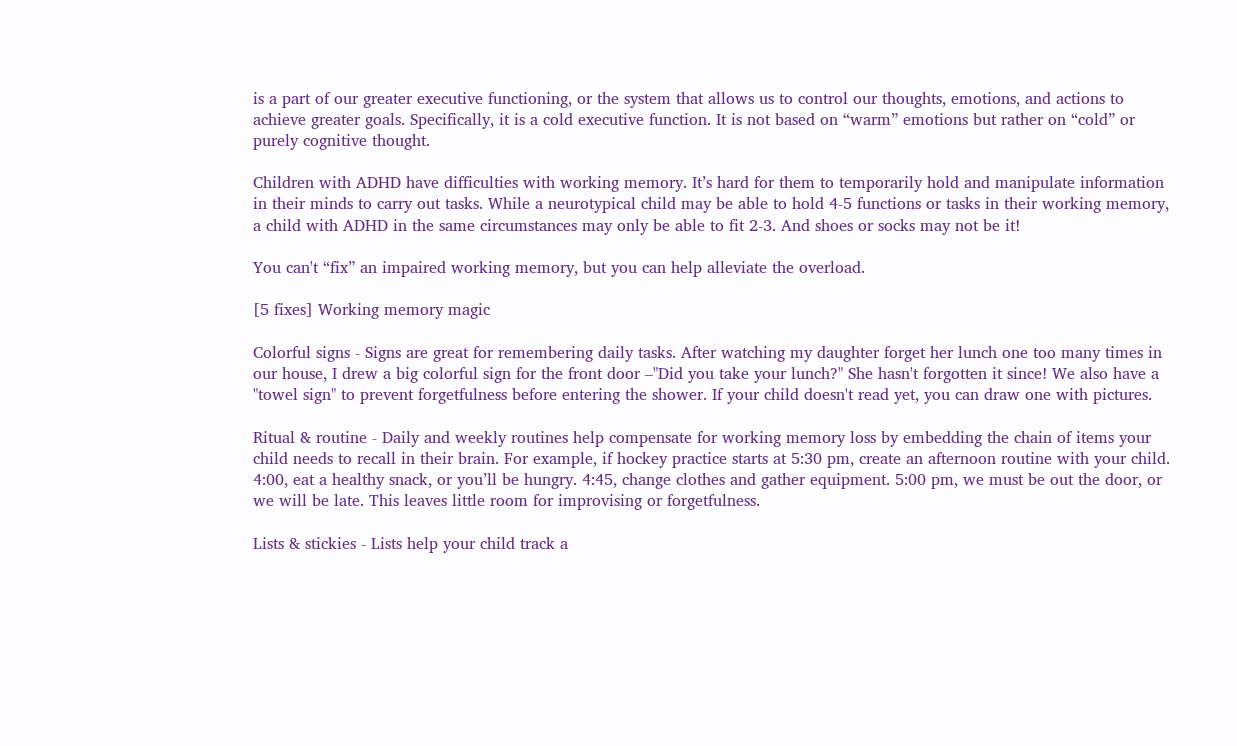is a part of our greater executive functioning, or the system that allows us to control our thoughts, emotions, and actions to achieve greater goals. Specifically, it is a cold executive function. It is not based on “warm” emotions but rather on “cold” or purely cognitive thought.

Children with ADHD have difficulties with working memory. It’s hard for them to temporarily hold and manipulate information in their minds to carry out tasks. While a neurotypical child may be able to hold 4-5 functions or tasks in their working memory, a child with ADHD in the same circumstances may only be able to fit 2-3. And shoes or socks may not be it!

You can't “fix” an impaired working memory, but you can help alleviate the overload.

[5 fixes] Working memory magic

Colorful signs - Signs are great for remembering daily tasks. After watching my daughter forget her lunch one too many times in our house, I drew a big colorful sign for the front door –"Did you take your lunch?" She hasn't forgotten it since! We also have a "towel sign" to prevent forgetfulness before entering the shower. If your child doesn't read yet, you can draw one with pictures.

Ritual & routine - Daily and weekly routines help compensate for working memory loss by embedding the chain of items your child needs to recall in their brain. For example, if hockey practice starts at 5:30 pm, create an afternoon routine with your child. 4:00, eat a healthy snack, or you’ll be hungry. 4:45, change clothes and gather equipment. 5:00 pm, we must be out the door, or we will be late. This leaves little room for improvising or forgetfulness.

Lists & stickies - Lists help your child track a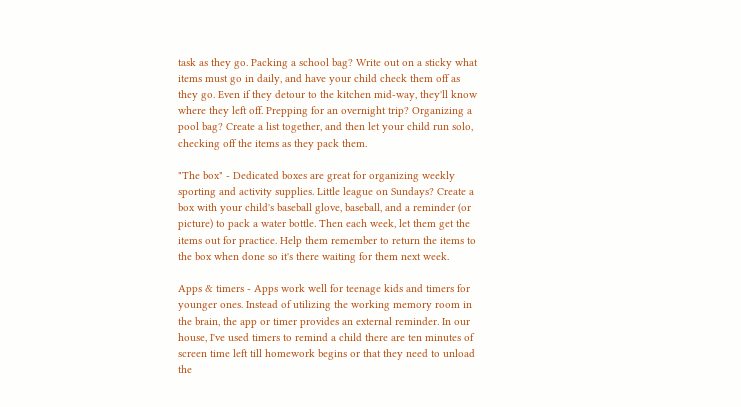task as they go. Packing a school bag? Write out on a sticky what items must go in daily, and have your child check them off as they go. Even if they detour to the kitchen mid-way, they'll know where they left off. Prepping for an overnight trip? Organizing a pool bag? Create a list together, and then let your child run solo, checking off the items as they pack them.

"The box" - Dedicated boxes are great for organizing weekly sporting and activity supplies. Little league on Sundays? Create a box with your child's baseball glove, baseball, and a reminder (or picture) to pack a water bottle. Then each week, let them get the items out for practice. Help them remember to return the items to the box when done so it's there waiting for them next week.

Apps & timers - Apps work well for teenage kids and timers for younger ones. Instead of utilizing the working memory room in the brain, the app or timer provides an external reminder. In our house, I've used timers to remind a child there are ten minutes of screen time left till homework begins or that they need to unload the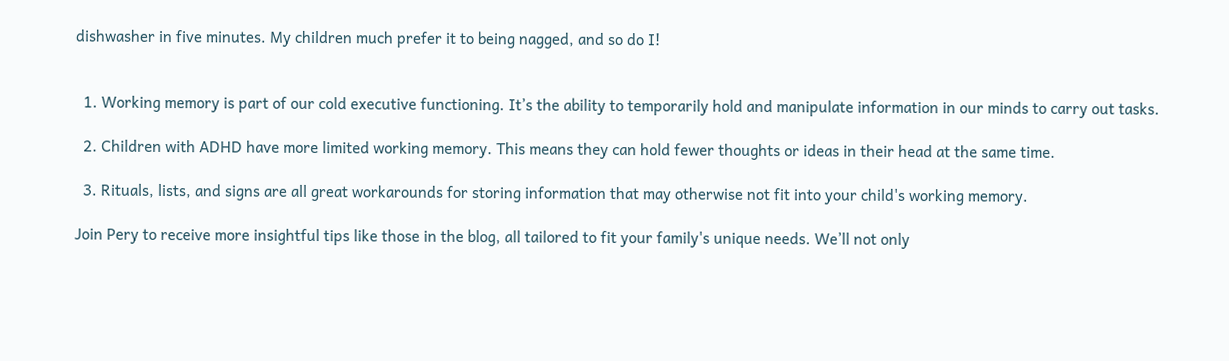dishwasher in five minutes. My children much prefer it to being nagged, and so do I!


  1. Working memory is part of our cold executive functioning. It’s the ability to temporarily hold and manipulate information in our minds to carry out tasks.

  2. Children with ADHD have more limited working memory. This means they can hold fewer thoughts or ideas in their head at the same time.

  3. Rituals, lists, and signs are all great workarounds for storing information that may otherwise not fit into your child's working memory.

Join Pery to receive more insightful tips like those in the blog, all tailored to fit your family's unique needs. We’ll not only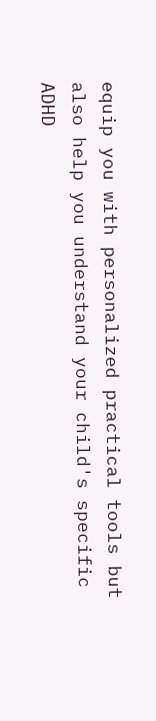equip you with personalized practical tools but also help you understand your child's specific ADHD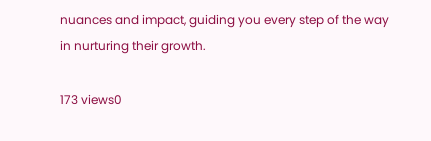nuances and impact, guiding you every step of the way in nurturing their growth.

173 views0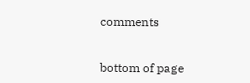comments


bottom of page